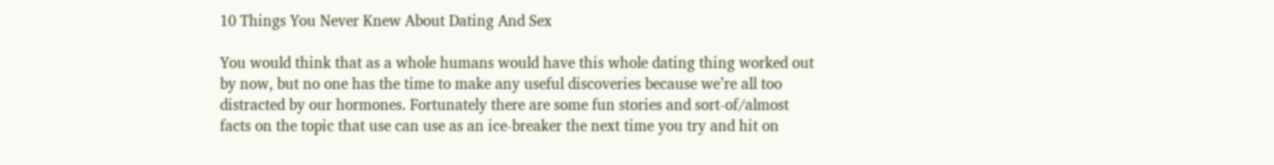10 Things You Never Knew About Dating And Sex

You would think that as a whole humans would have this whole dating thing worked out by now, but no one has the time to make any useful discoveries because we’re all too distracted by our hormones. Fortunately there are some fun stories and sort-of/almost facts on the topic that use can use as an ice-breaker the next time you try and hit on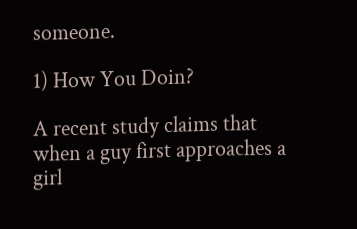someone.

1) How You Doin?

A recent study claims that when a guy first approaches a girl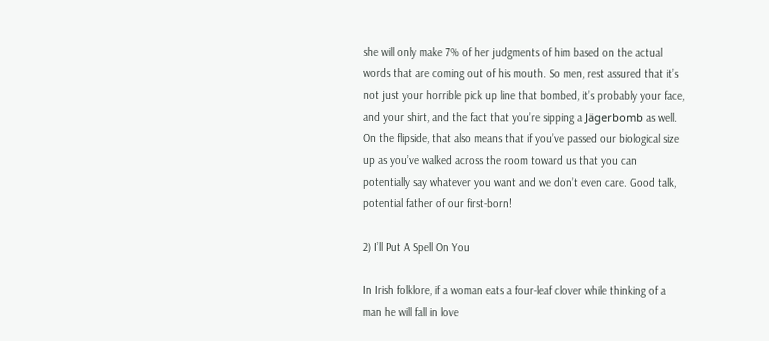she will only make 7% of her judgments of him based on the actual words that are coming out of his mouth. So men, rest assured that it’s not just your horrible pick up line that bombed, it’s probably your face, and your shirt, and the fact that you’re sipping a Jägerbomb as well. On the flipside, that also means that if you’ve passed our biological size up as you’ve walked across the room toward us that you can potentially say whatever you want and we don’t even care. Good talk, potential father of our first-born!

2) I’ll Put A Spell On You

In Irish folklore, if a woman eats a four-leaf clover while thinking of a man he will fall in love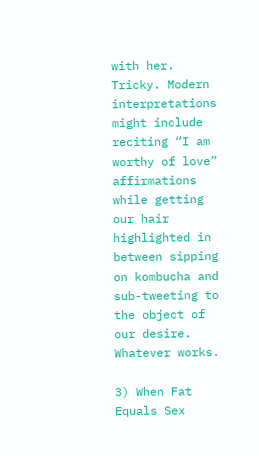with her. Tricky. Modern interpretations might include reciting “I am worthy of love” affirmations while getting our hair highlighted in between sipping on kombucha and sub-tweeting to the object of our desire. Whatever works.

3) When Fat Equals Sex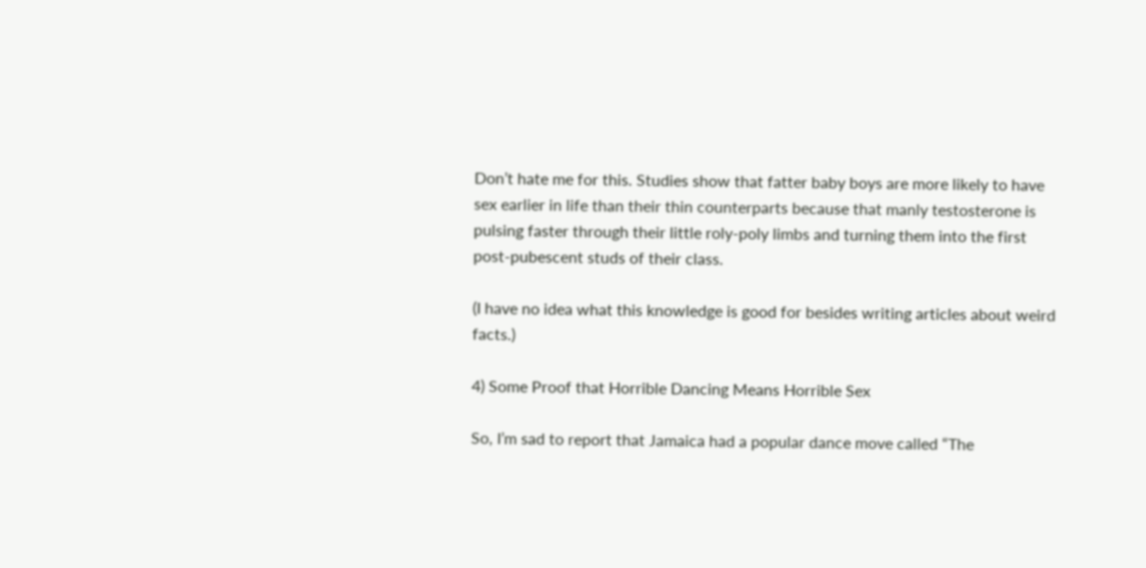Don’t hate me for this. Studies show that fatter baby boys are more likely to have sex earlier in life than their thin counterparts because that manly testosterone is pulsing faster through their little roly-poly limbs and turning them into the first post-pubescent studs of their class.

(I have no idea what this knowledge is good for besides writing articles about weird facts.)

4) Some Proof that Horrible Dancing Means Horrible Sex

So, I’m sad to report that Jamaica had a popular dance move called “The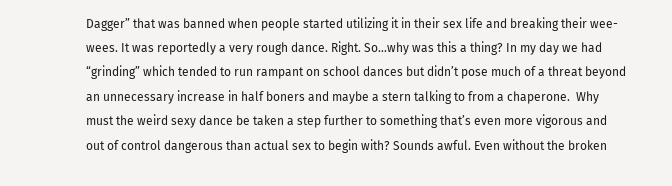Dagger” that was banned when people started utilizing it in their sex life and breaking their wee-wees. It was reportedly a very rough dance. Right. So…why was this a thing? In my day we had “grinding” which tended to run rampant on school dances but didn’t pose much of a threat beyond an unnecessary increase in half boners and maybe a stern talking to from a chaperone.  Why must the weird sexy dance be taken a step further to something that’s even more vigorous and out of control dangerous than actual sex to begin with? Sounds awful. Even without the broken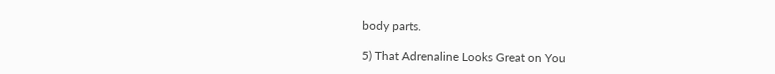body parts.

5) That Adrenaline Looks Great on You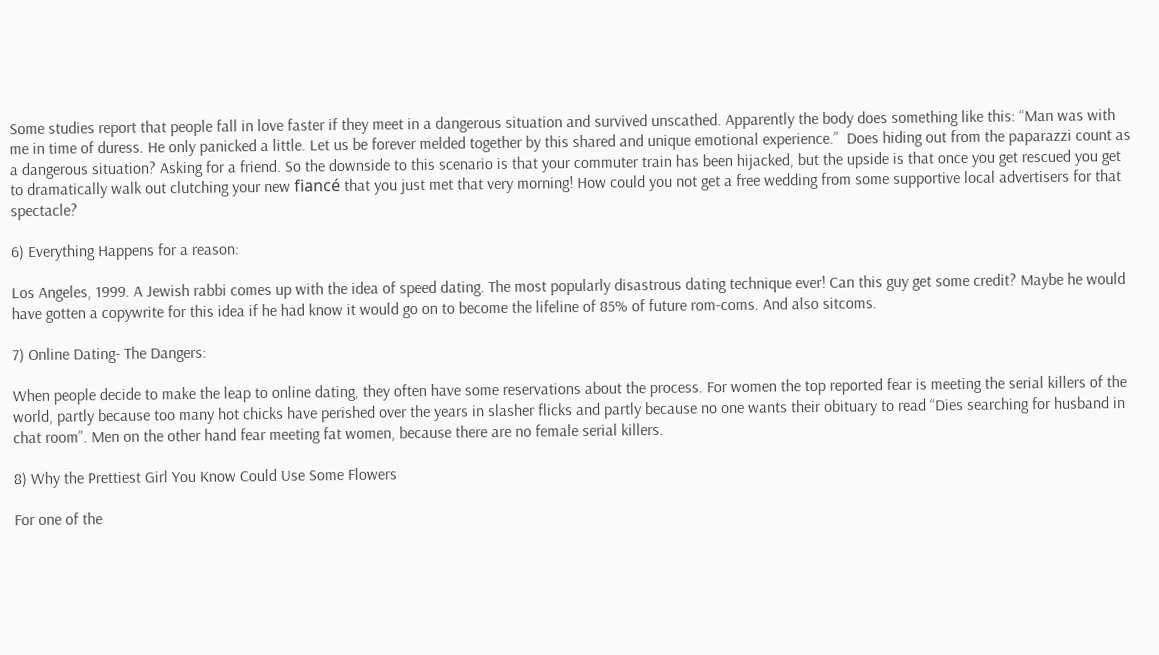Some studies report that people fall in love faster if they meet in a dangerous situation and survived unscathed. Apparently the body does something like this: “Man was with me in time of duress. He only panicked a little. Let us be forever melded together by this shared and unique emotional experience.”  Does hiding out from the paparazzi count as a dangerous situation? Asking for a friend. So the downside to this scenario is that your commuter train has been hijacked, but the upside is that once you get rescued you get to dramatically walk out clutching your new fiancé that you just met that very morning! How could you not get a free wedding from some supportive local advertisers for that spectacle?

6) Everything Happens for a reason:

Los Angeles, 1999. A Jewish rabbi comes up with the idea of speed dating. The most popularly disastrous dating technique ever! Can this guy get some credit? Maybe he would have gotten a copywrite for this idea if he had know it would go on to become the lifeline of 85% of future rom-coms. And also sitcoms.

7) Online Dating- The Dangers:

When people decide to make the leap to online dating, they often have some reservations about the process. For women the top reported fear is meeting the serial killers of the world, partly because too many hot chicks have perished over the years in slasher flicks and partly because no one wants their obituary to read “Dies searching for husband in chat room”. Men on the other hand fear meeting fat women, because there are no female serial killers.

8) Why the Prettiest Girl You Know Could Use Some Flowers

For one of the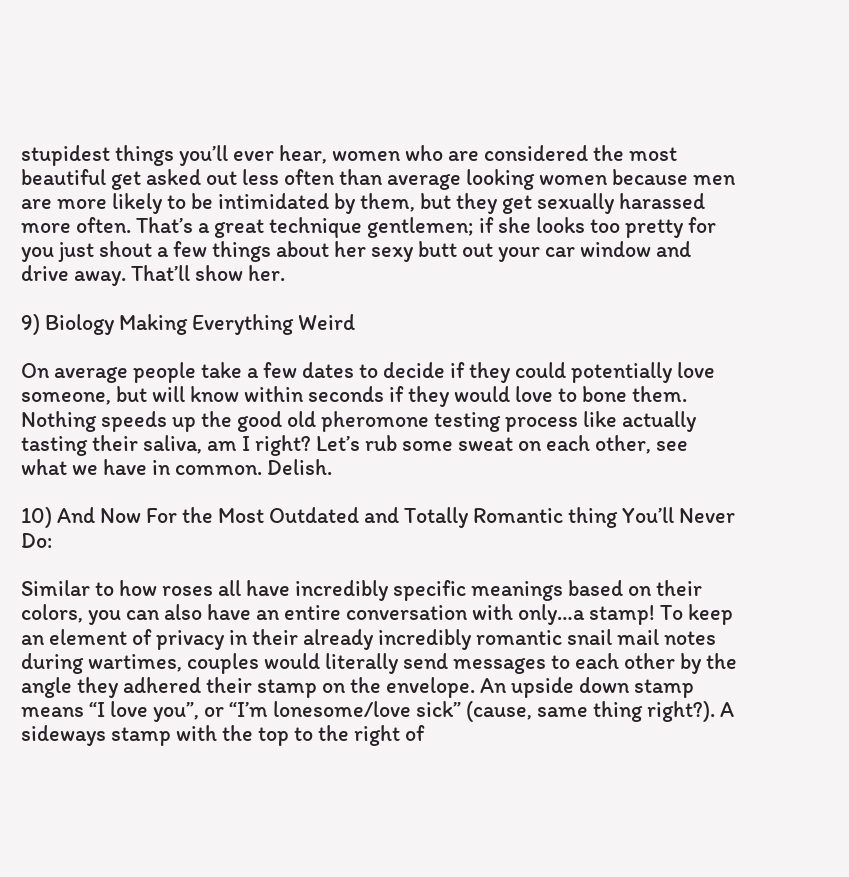stupidest things you’ll ever hear, women who are considered the most beautiful get asked out less often than average looking women because men are more likely to be intimidated by them, but they get sexually harassed more often. That’s a great technique gentlemen; if she looks too pretty for you just shout a few things about her sexy butt out your car window and drive away. That’ll show her.

9) Biology Making Everything Weird

On average people take a few dates to decide if they could potentially love someone, but will know within seconds if they would love to bone them. Nothing speeds up the good old pheromone testing process like actually tasting their saliva, am I right? Let’s rub some sweat on each other, see what we have in common. Delish.

10) And Now For the Most Outdated and Totally Romantic thing You’ll Never Do:

Similar to how roses all have incredibly specific meanings based on their colors, you can also have an entire conversation with only…a stamp! To keep an element of privacy in their already incredibly romantic snail mail notes during wartimes, couples would literally send messages to each other by the angle they adhered their stamp on the envelope. An upside down stamp means “I love you”, or “I’m lonesome/love sick” (cause, same thing right?). A sideways stamp with the top to the right of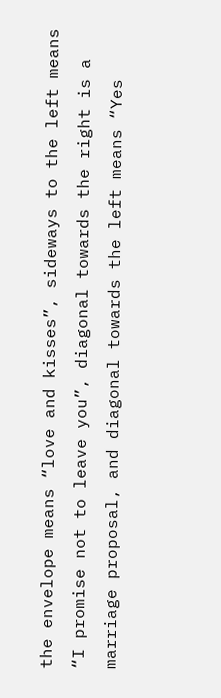the envelope means “love and kisses”, sideways to the left means “I promise not to leave you”, diagonal towards the right is a marriage proposal, and diagonal towards the left means “Yes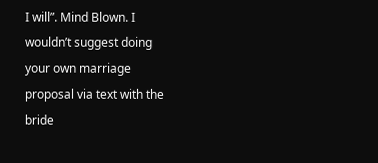I will”. Mind Blown. I wouldn’t suggest doing your own marriage proposal via text with the bride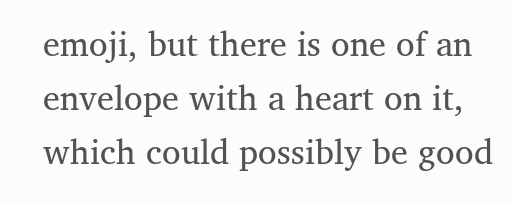emoji, but there is one of an envelope with a heart on it, which could possibly be good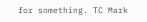for something. TC Mark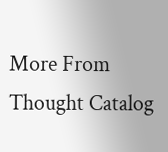More From Thought Catalog